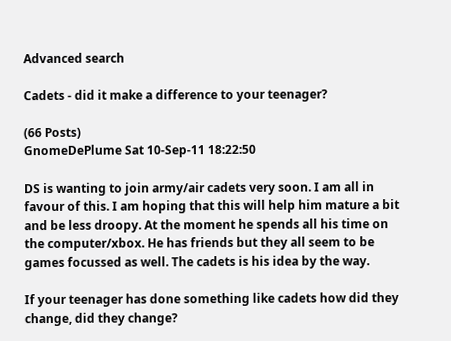Advanced search

Cadets - did it make a difference to your teenager?

(66 Posts)
GnomeDePlume Sat 10-Sep-11 18:22:50

DS is wanting to join army/air cadets very soon. I am all in favour of this. I am hoping that this will help him mature a bit and be less droopy. At the moment he spends all his time on the computer/xbox. He has friends but they all seem to be games focussed as well. The cadets is his idea by the way.

If your teenager has done something like cadets how did they change, did they change?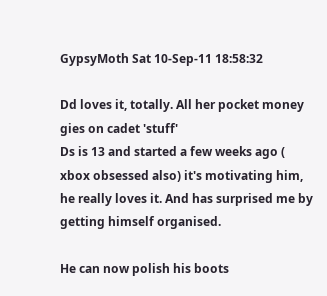GypsyMoth Sat 10-Sep-11 18:58:32

Dd loves it, totally. All her pocket money gies on cadet 'stuff'
Ds is 13 and started a few weeks ago ( xbox obsessed also) it's motivating him, he really loves it. And has surprised me by getting himself organised.

He can now polish his boots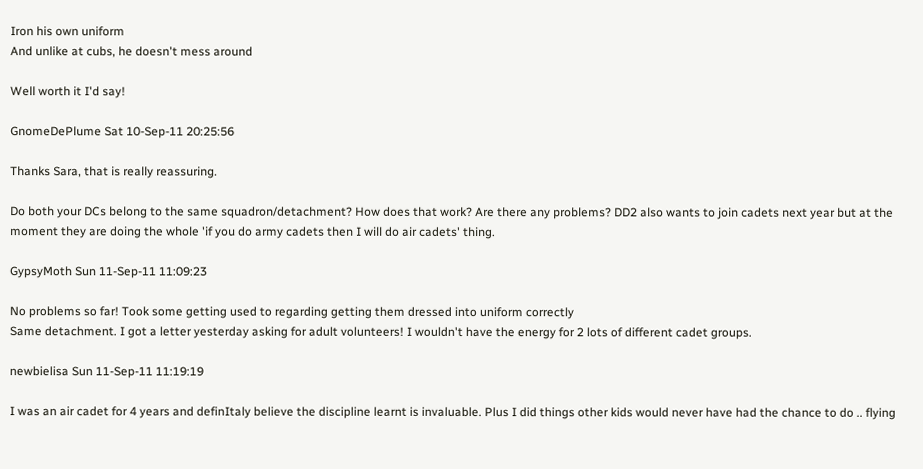Iron his own uniform
And unlike at cubs, he doesn't mess around

Well worth it I'd say!

GnomeDePlume Sat 10-Sep-11 20:25:56

Thanks Sara, that is really reassuring.

Do both your DCs belong to the same squadron/detachment? How does that work? Are there any problems? DD2 also wants to join cadets next year but at the moment they are doing the whole 'if you do army cadets then I will do air cadets' thing.

GypsyMoth Sun 11-Sep-11 11:09:23

No problems so far! Took some getting used to regarding getting them dressed into uniform correctly
Same detachment. I got a letter yesterday asking for adult volunteers! I wouldn't have the energy for 2 lots of different cadet groups.

newbielisa Sun 11-Sep-11 11:19:19

I was an air cadet for 4 years and definItaly believe the discipline learnt is invaluable. Plus I did things other kids would never have had the chance to do .. flying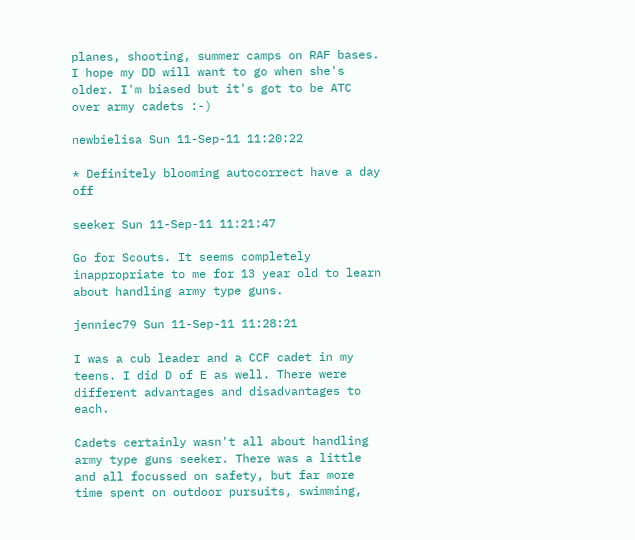planes, shooting, summer camps on RAF bases. I hope my DD will want to go when she's older. I'm biased but it's got to be ATC over army cadets :-)

newbielisa Sun 11-Sep-11 11:20:22

* Definitely blooming autocorrect have a day off

seeker Sun 11-Sep-11 11:21:47

Go for Scouts. It seems completely inappropriate to me for 13 year old to learn about handling army type guns.

jenniec79 Sun 11-Sep-11 11:28:21

I was a cub leader and a CCF cadet in my teens. I did D of E as well. There were different advantages and disadvantages to each.

Cadets certainly wasn't all about handling army type guns seeker. There was a little and all focussed on safety, but far more time spent on outdoor pursuits, swimming,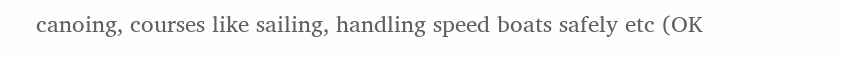canoing, courses like sailing, handling speed boats safely etc (OK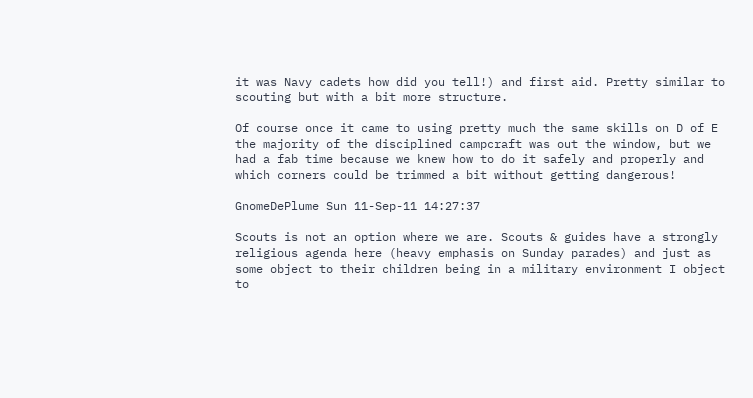it was Navy cadets how did you tell!) and first aid. Pretty similar to scouting but with a bit more structure.

Of course once it came to using pretty much the same skills on D of E the majority of the disciplined campcraft was out the window, but we had a fab time because we knew how to do it safely and properly and which corners could be trimmed a bit without getting dangerous!

GnomeDePlume Sun 11-Sep-11 14:27:37

Scouts is not an option where we are. Scouts & guides have a strongly religious agenda here (heavy emphasis on Sunday parades) and just as some object to their children being in a military environment I object to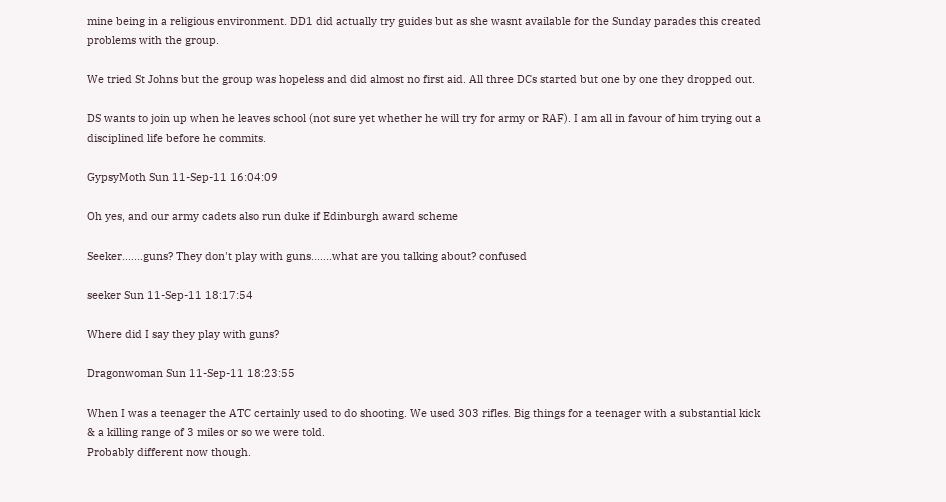mine being in a religious environment. DD1 did actually try guides but as she wasnt available for the Sunday parades this created problems with the group.

We tried St Johns but the group was hopeless and did almost no first aid. All three DCs started but one by one they dropped out.

DS wants to join up when he leaves school (not sure yet whether he will try for army or RAF). I am all in favour of him trying out a disciplined life before he commits.

GypsyMoth Sun 11-Sep-11 16:04:09

Oh yes, and our army cadets also run duke if Edinburgh award scheme

Seeker.......guns? They don't play with guns.......what are you talking about? confused

seeker Sun 11-Sep-11 18:17:54

Where did I say they play with guns?

Dragonwoman Sun 11-Sep-11 18:23:55

When I was a teenager the ATC certainly used to do shooting. We used 303 rifles. Big things for a teenager with a substantial kick & a killing range of 3 miles or so we were told.
Probably different now though.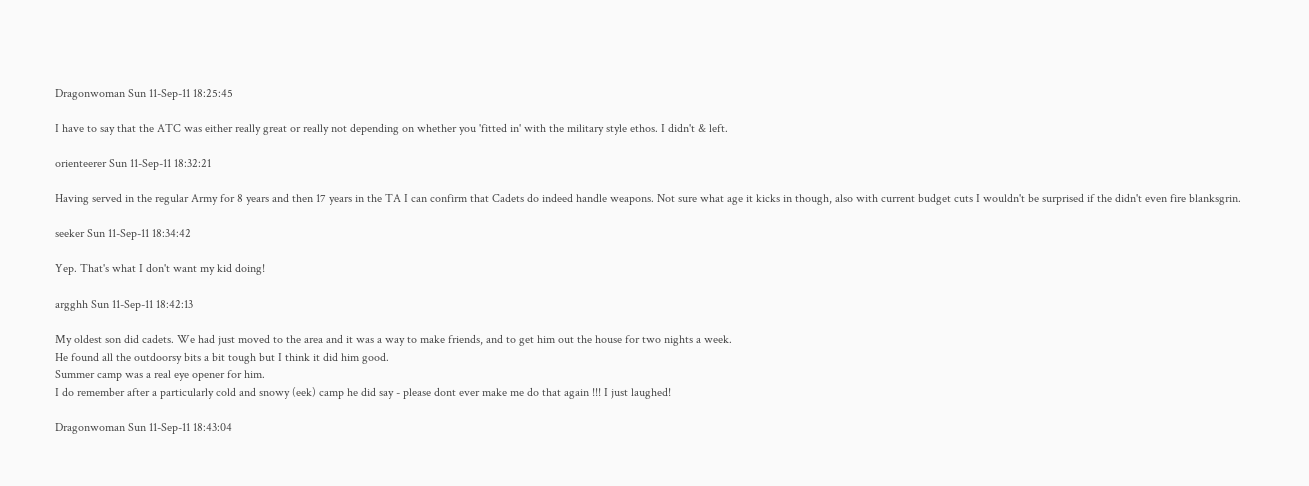Dragonwoman Sun 11-Sep-11 18:25:45

I have to say that the ATC was either really great or really not depending on whether you 'fitted in' with the military style ethos. I didn't & left.

orienteerer Sun 11-Sep-11 18:32:21

Having served in the regular Army for 8 years and then 17 years in the TA I can confirm that Cadets do indeed handle weapons. Not sure what age it kicks in though, also with current budget cuts I wouldn't be surprised if the didn't even fire blanksgrin.

seeker Sun 11-Sep-11 18:34:42

Yep. That's what I don't want my kid doing!

argghh Sun 11-Sep-11 18:42:13

My oldest son did cadets. We had just moved to the area and it was a way to make friends, and to get him out the house for two nights a week.
He found all the outdoorsy bits a bit tough but I think it did him good.
Summer camp was a real eye opener for him.
I do remember after a particularly cold and snowy (eek) camp he did say - please dont ever make me do that again !!! I just laughed!

Dragonwoman Sun 11-Sep-11 18:43:04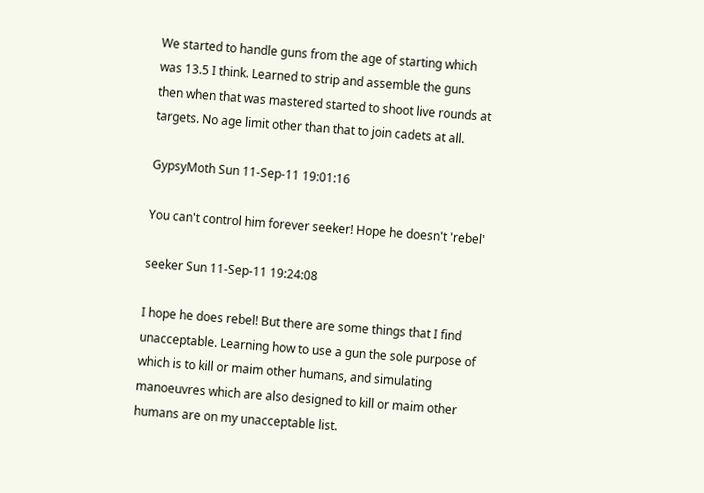We started to handle guns from the age of starting which was 13.5 I think. Learned to strip and assemble the guns then when that was mastered started to shoot live rounds at targets. No age limit other than that to join cadets at all.

GypsyMoth Sun 11-Sep-11 19:01:16

You can't control him forever seeker! Hope he doesn't 'rebel'

seeker Sun 11-Sep-11 19:24:08

I hope he does rebel! But there are some things that I find unacceptable. Learning how to use a gun the sole purpose of which is to kill or maim other humans, and simulating manoeuvres which are also designed to kill or maim other humans are on my unacceptable list.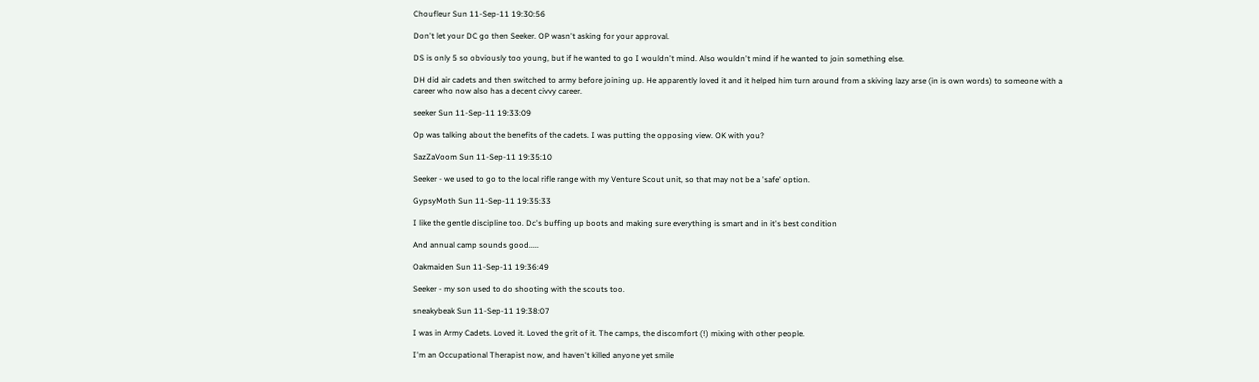Choufleur Sun 11-Sep-11 19:30:56

Don't let your DC go then Seeker. OP wasn't asking for your approval.

DS is only 5 so obviously too young, but if he wanted to go I wouldn't mind. Also wouldn't mind if he wanted to join something else.

DH did air cadets and then switched to army before joining up. He apparently loved it and it helped him turn around from a skiving lazy arse (in is own words) to someone with a career who now also has a decent civvy career.

seeker Sun 11-Sep-11 19:33:09

Op was talking about the benefits of the cadets. I was putting the opposing view. OK with you?

SazZaVoom Sun 11-Sep-11 19:35:10

Seeker - we used to go to the local rifle range with my Venture Scout unit, so that may not be a 'safe' option.

GypsyMoth Sun 11-Sep-11 19:35:33

I like the gentle discipline too. Dc's buffing up boots and making sure everything is smart and in it's best condition

And annual camp sounds good.....

Oakmaiden Sun 11-Sep-11 19:36:49

Seeker - my son used to do shooting with the scouts too.

sneakybeak Sun 11-Sep-11 19:38:07

I was in Army Cadets. Loved it. Loved the grit of it. The camps, the discomfort (!) mixing with other people.

I'm an Occupational Therapist now, and haven't killed anyone yet smile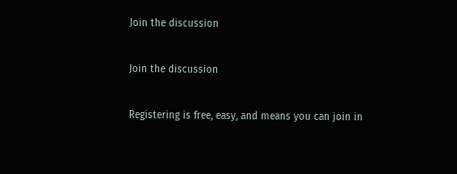Join the discussion

Join the discussion

Registering is free, easy, and means you can join in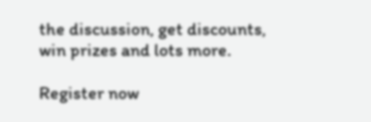the discussion, get discounts, win prizes and lots more.

Register now